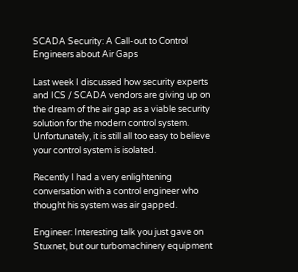SCADA Security: A Call-out to Control Engineers about Air Gaps

Last week I discussed how security experts and ICS / SCADA vendors are giving up on the dream of the air gap as a viable security solution for the modern control system. Unfortunately, it is still all too easy to believe your control system is isolated.

Recently I had a very enlightening conversation with a control engineer who thought his system was air gapped.

Engineer: Interesting talk you just gave on Stuxnet, but our turbomachinery equipment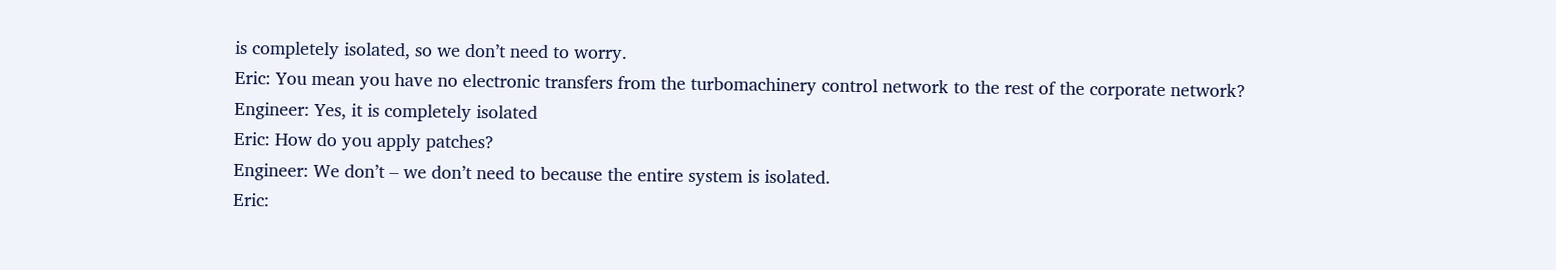is completely isolated, so we don’t need to worry.
Eric: You mean you have no electronic transfers from the turbomachinery control network to the rest of the corporate network?
Engineer: Yes, it is completely isolated
Eric: How do you apply patches?
Engineer: We don’t – we don’t need to because the entire system is isolated.
Eric: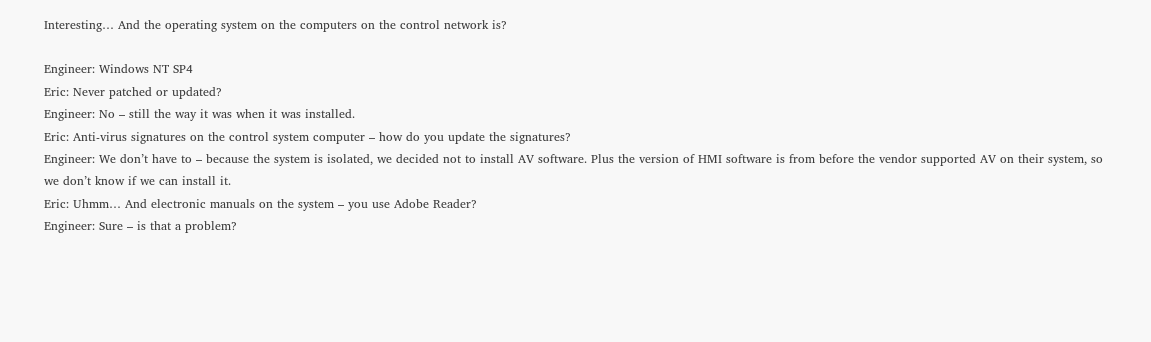Interesting… And the operating system on the computers on the control network is?

Engineer: Windows NT SP4
Eric: Never patched or updated?
Engineer: No – still the way it was when it was installed.
Eric: Anti-virus signatures on the control system computer – how do you update the signatures?
Engineer: We don’t have to – because the system is isolated, we decided not to install AV software. Plus the version of HMI software is from before the vendor supported AV on their system, so we don’t know if we can install it.
Eric: Uhmm… And electronic manuals on the system – you use Adobe Reader?
Engineer: Sure – is that a problem?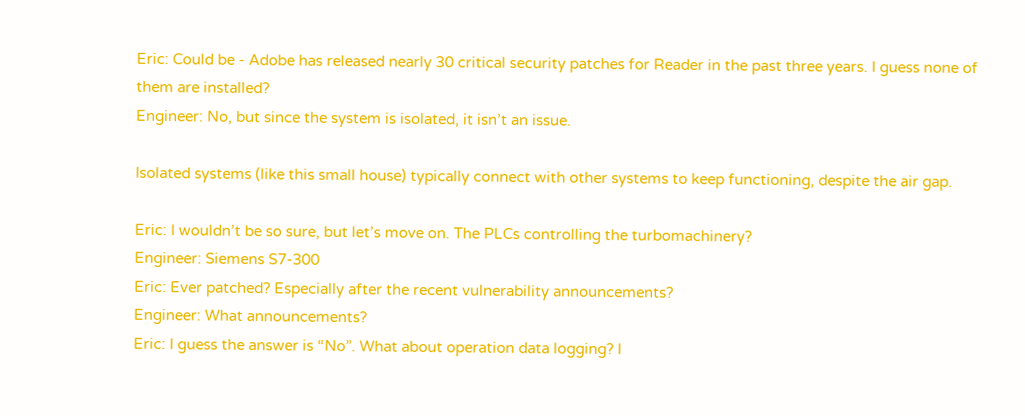Eric: Could be - Adobe has released nearly 30 critical security patches for Reader in the past three years. I guess none of them are installed?
Engineer: No, but since the system is isolated, it isn’t an issue.

Isolated systems (like this small house) typically connect with other systems to keep functioning, despite the air gap.

Eric: I wouldn’t be so sure, but let’s move on. The PLCs controlling the turbomachinery?
Engineer: Siemens S7-300
Eric: Ever patched? Especially after the recent vulnerability announcements?
Engineer: What announcements?
Eric: I guess the answer is “No”. What about operation data logging? I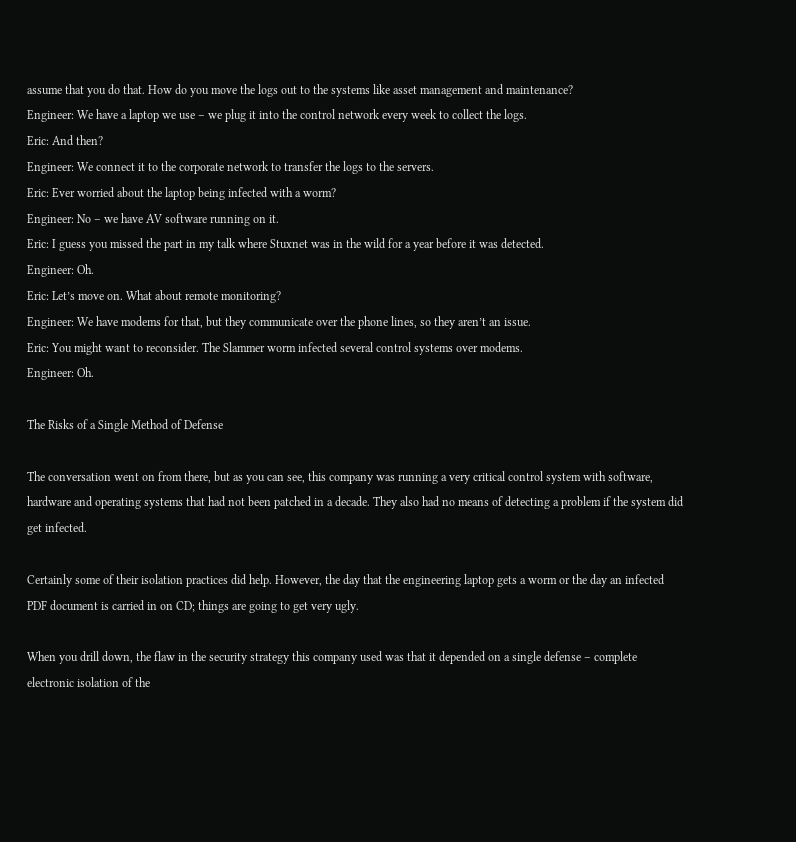assume that you do that. How do you move the logs out to the systems like asset management and maintenance?
Engineer: We have a laptop we use – we plug it into the control network every week to collect the logs.
Eric: And then?
Engineer: We connect it to the corporate network to transfer the logs to the servers.
Eric: Ever worried about the laptop being infected with a worm?
Engineer: No – we have AV software running on it.
Eric: I guess you missed the part in my talk where Stuxnet was in the wild for a year before it was detected.
Engineer: Oh.
Eric: Let’s move on. What about remote monitoring?
Engineer: We have modems for that, but they communicate over the phone lines, so they aren’t an issue.
Eric: You might want to reconsider. The Slammer worm infected several control systems over modems.
Engineer: Oh.

The Risks of a Single Method of Defense

The conversation went on from there, but as you can see, this company was running a very critical control system with software, hardware and operating systems that had not been patched in a decade. They also had no means of detecting a problem if the system did get infected.

Certainly some of their isolation practices did help. However, the day that the engineering laptop gets a worm or the day an infected PDF document is carried in on CD; things are going to get very ugly.

When you drill down, the flaw in the security strategy this company used was that it depended on a single defense – complete electronic isolation of the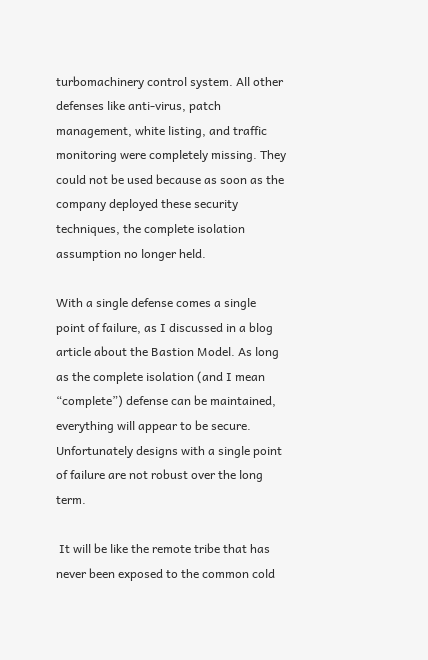turbomachinery control system. All other defenses like anti-virus, patch management, white listing, and traffic monitoring were completely missing. They could not be used because as soon as the company deployed these security techniques, the complete isolation assumption no longer held.

With a single defense comes a single point of failure, as I discussed in a blog article about the Bastion Model. As long as the complete isolation (and I mean “complete”) defense can be maintained, everything will appear to be secure. Unfortunately designs with a single point of failure are not robust over the long term.

 It will be like the remote tribe that has never been exposed to the common cold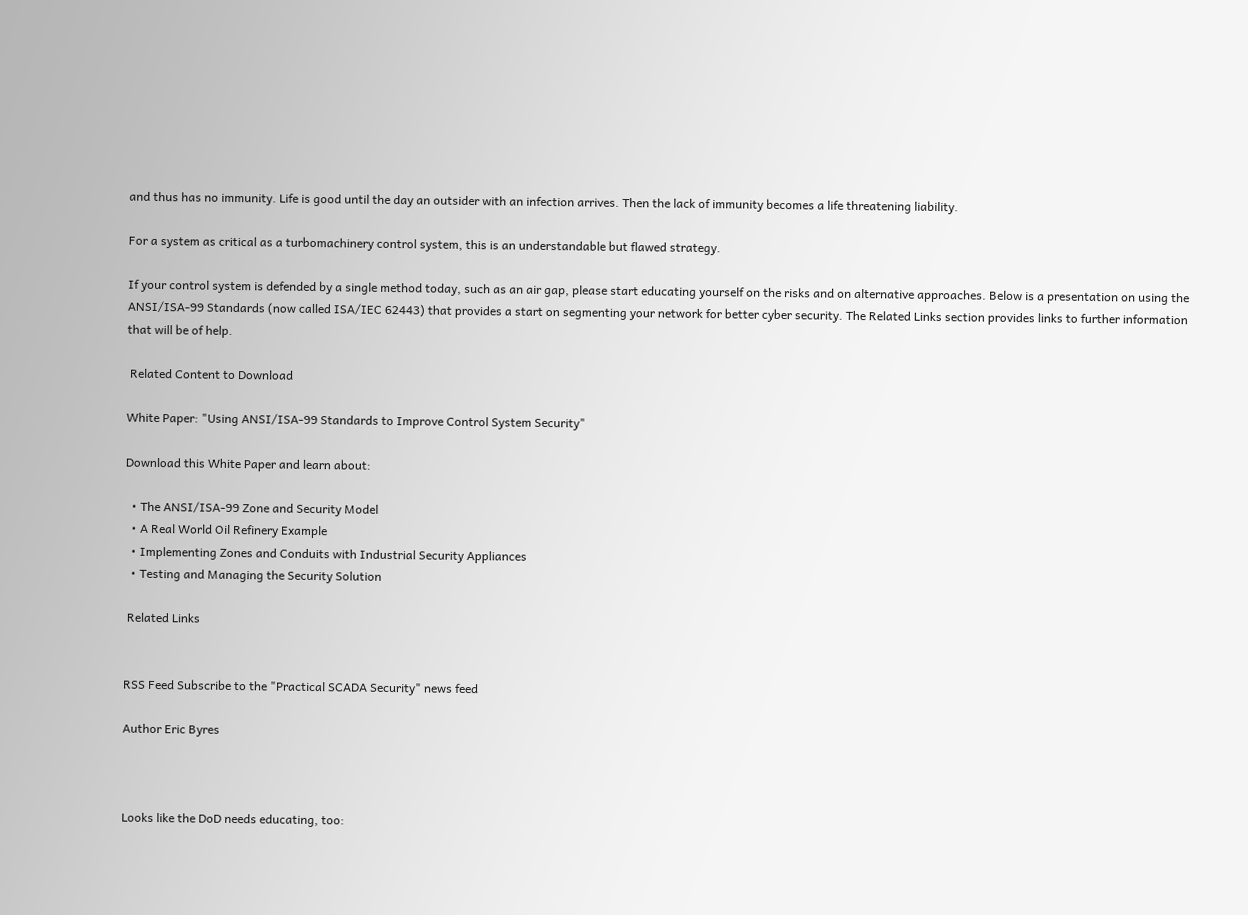and thus has no immunity. Life is good until the day an outsider with an infection arrives. Then the lack of immunity becomes a life threatening liability.

For a system as critical as a turbomachinery control system, this is an understandable but flawed strategy.

If your control system is defended by a single method today, such as an air gap, please start educating yourself on the risks and on alternative approaches. Below is a presentation on using the ANSI/ISA-99 Standards (now called ISA/IEC 62443) that provides a start on segmenting your network for better cyber security. The Related Links section provides links to further information that will be of help.

 Related Content to Download

White Paper: "Using ANSI/ISA-99 Standards to Improve Control System Security"

Download this White Paper and learn about:

  • The ANSI/ISA-99 Zone and Security Model
  • A Real World Oil Refinery Example
  • Implementing Zones and Conduits with Industrial Security Appliances
  • Testing and Managing the Security Solution

 Related Links


RSS Feed Subscribe to the "Practical SCADA Security" news feed

Author Eric Byres



Looks like the DoD needs educating, too: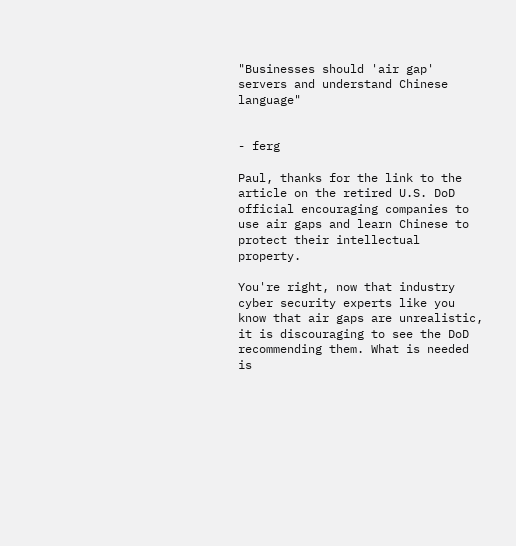"Businesses should 'air gap' servers and understand Chinese language"


- ferg

Paul, thanks for the link to the article on the retired U.S. DoD official encouraging companies to use air gaps and learn Chinese to protect their intellectual property.

You're right, now that industry cyber security experts like you know that air gaps are unrealistic, it is discouraging to see the DoD recommending them. What is needed is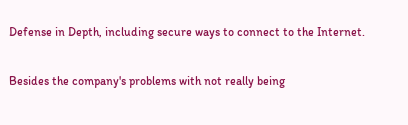Defense in Depth, including secure ways to connect to the Internet.

Besides the company's problems with not really being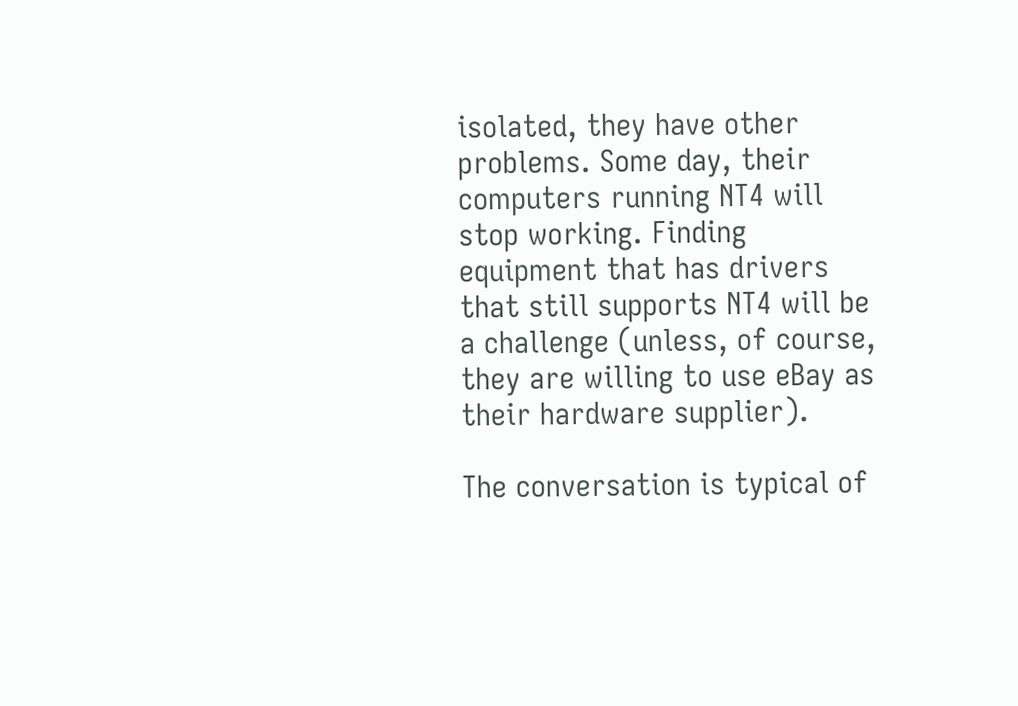isolated, they have other problems. Some day, their computers running NT4 will stop working. Finding equipment that has drivers that still supports NT4 will be a challenge (unless, of course, they are willing to use eBay as their hardware supplier).

The conversation is typical of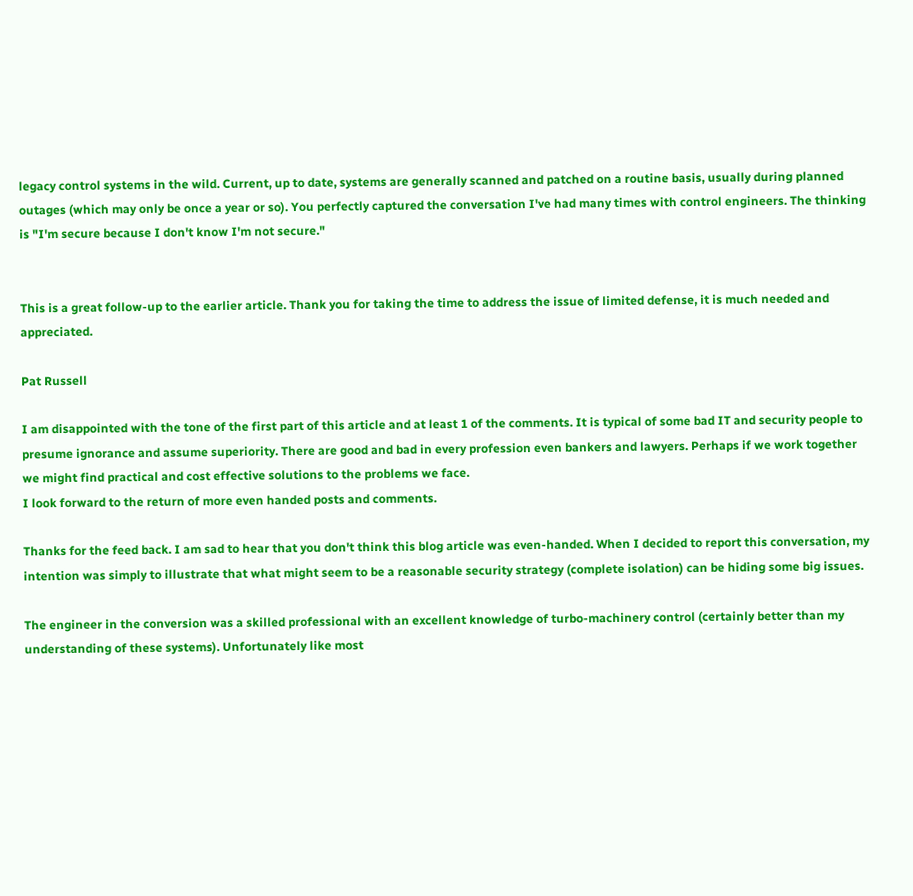legacy control systems in the wild. Current, up to date, systems are generally scanned and patched on a routine basis, usually during planned outages (which may only be once a year or so). You perfectly captured the conversation I've had many times with control engineers. The thinking is "I'm secure because I don't know I'm not secure."


This is a great follow-up to the earlier article. Thank you for taking the time to address the issue of limited defense, it is much needed and appreciated.

Pat Russell

I am disappointed with the tone of the first part of this article and at least 1 of the comments. It is typical of some bad IT and security people to presume ignorance and assume superiority. There are good and bad in every profession even bankers and lawyers. Perhaps if we work together we might find practical and cost effective solutions to the problems we face.
I look forward to the return of more even handed posts and comments.

Thanks for the feed back. I am sad to hear that you don't think this blog article was even-handed. When I decided to report this conversation, my intention was simply to illustrate that what might seem to be a reasonable security strategy (complete isolation) can be hiding some big issues.

The engineer in the conversion was a skilled professional with an excellent knowledge of turbo-machinery control (certainly better than my understanding of these systems). Unfortunately like most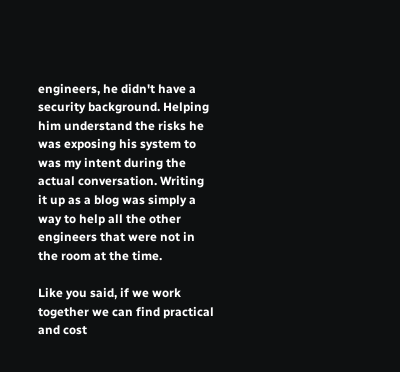engineers, he didn't have a security background. Helping him understand the risks he was exposing his system to was my intent during the actual conversation. Writing it up as a blog was simply a way to help all the other engineers that were not in the room at the time.

Like you said, if we work together we can find practical and cost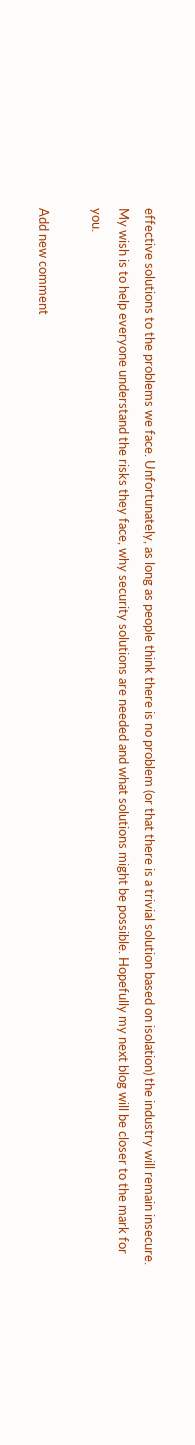effective solutions to the problems we face. Unfortunately, as long as people think there is no problem (or that there is a trivial solution based on isolation) the industry will remain insecure. My wish is to help everyone understand the risks they face, why security solutions are needed and what solutions might be possible. Hopefully my next blog will be closer to the mark for you.

Add new comment